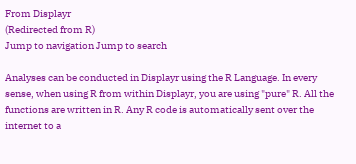From Displayr
(Redirected from R)
Jump to navigation Jump to search

Analyses can be conducted in Displayr using the R Language. In every sense, when using R from within Displayr, you are using "pure" R. All the functions are written in R. Any R code is automatically sent over the internet to a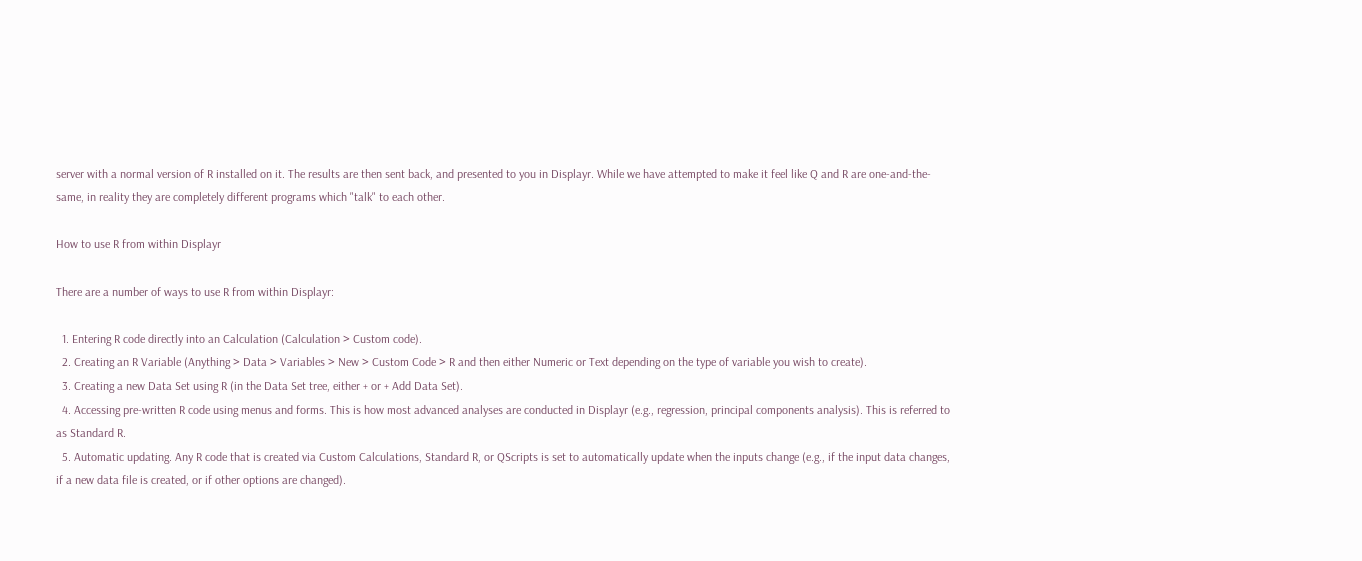server with a normal version of R installed on it. The results are then sent back, and presented to you in Displayr. While we have attempted to make it feel like Q and R are one-and-the-same, in reality they are completely different programs which "talk" to each other.

How to use R from within Displayr

There are a number of ways to use R from within Displayr:

  1. Entering R code directly into an Calculation (Calculation > Custom code).
  2. Creating an R Variable (Anything > Data > Variables > New > Custom Code > R and then either Numeric or Text depending on the type of variable you wish to create).
  3. Creating a new Data Set using R (in the Data Set tree, either + or + Add Data Set).
  4. Accessing pre-written R code using menus and forms. This is how most advanced analyses are conducted in Displayr (e.g., regression, principal components analysis). This is referred to as Standard R.
  5. Automatic updating. Any R code that is created via Custom Calculations, Standard R, or QScripts is set to automatically update when the inputs change (e.g., if the input data changes, if a new data file is created, or if other options are changed).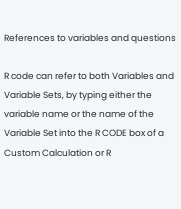References to variables and questions

R code can refer to both Variables and Variable Sets, by typing either the variable name or the name of the Variable Set into the R CODE box of a Custom Calculation or R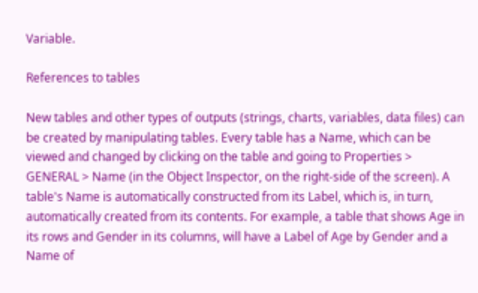Variable.

References to tables

New tables and other types of outputs (strings, charts, variables, data files) can be created by manipulating tables. Every table has a Name, which can be viewed and changed by clicking on the table and going to Properties > GENERAL > Name (in the Object Inspector, on the right-side of the screen). A table's Name is automatically constructed from its Label, which is, in turn, automatically created from its contents. For example, a table that shows Age in its rows and Gender in its columns, will have a Label of Age by Gender and a Name of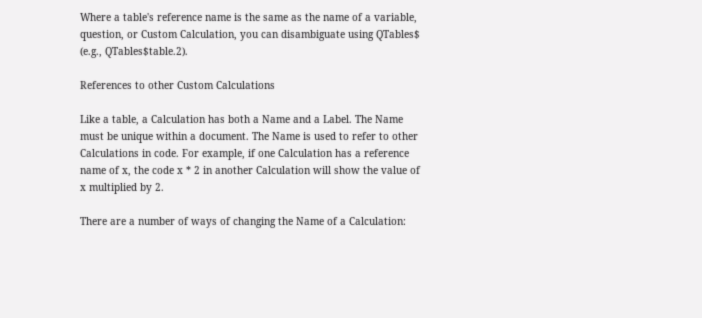Where a table's reference name is the same as the name of a variable, question, or Custom Calculation, you can disambiguate using QTables$ (e.g., QTables$table.2).

References to other Custom Calculations

Like a table, a Calculation has both a Name and a Label. The Name must be unique within a document. The Name is used to refer to other Calculations in code. For example, if one Calculation has a reference name of x, the code x * 2 in another Calculation will show the value of x multiplied by 2.

There are a number of ways of changing the Name of a Calculation: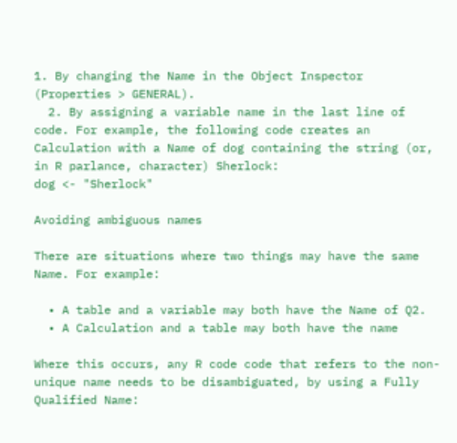1. By changing the Name in the Object Inspector (Properties > GENERAL).
  2. By assigning a variable name in the last line of code. For example, the following code creates an Calculation with a Name of dog containing the string (or, in R parlance, character) Sherlock:
dog <- "Sherlock"

Avoiding ambiguous names

There are situations where two things may have the same Name. For example:

  • A table and a variable may both have the Name of Q2.
  • A Calculation and a table may both have the name

Where this occurs, any R code code that refers to the non-unique name needs to be disambiguated, by using a Fully Qualified Name: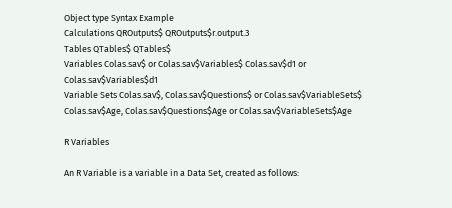Object type Syntax Example
Calculations QROutputs$ QROutputs$r.output.3
Tables QTables$ QTables$
Variables Colas.sav$ or Colas.sav$Variables$ Colas.sav$d1 or Colas.sav$Variables$d1
Variable Sets Colas.sav$, Colas.sav$Questions$ or Colas.sav$VariableSets$ Colas.sav$Age, Colas.sav$Questions$Age or Colas.sav$VariableSets$Age

R Variables

An R Variable is a variable in a Data Set, created as follows: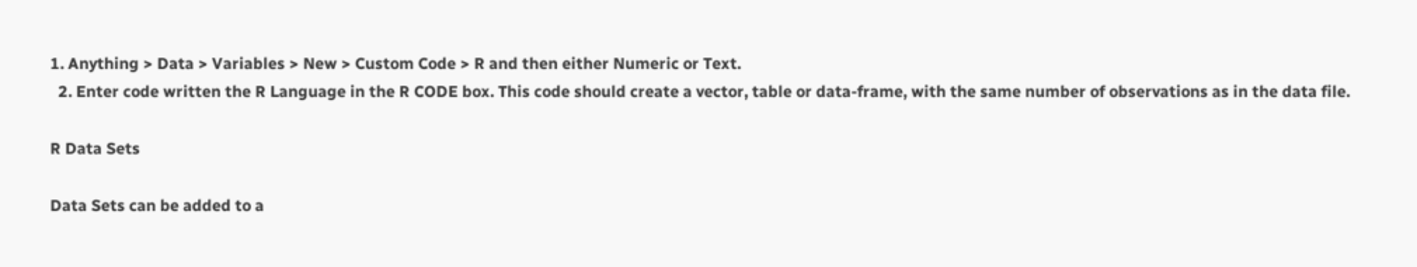1. Anything > Data > Variables > New > Custom Code > R and then either Numeric or Text.
  2. Enter code written the R Language in the R CODE box. This code should create a vector, table or data-frame, with the same number of observations as in the data file.

R Data Sets

Data Sets can be added to a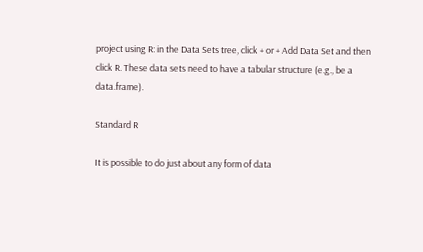project using R: in the Data Sets tree, click + or + Add Data Set and then click R. These data sets need to have a tabular structure (e.g., be a data.frame).

Standard R

It is possible to do just about any form of data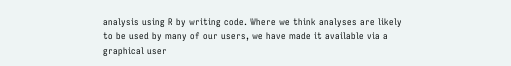analysis using R by writing code. Where we think analyses are likely to be used by many of our users, we have made it available via a graphical user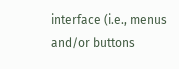interface (i.e., menus and/or buttons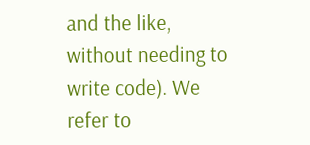and the like, without needing to write code). We refer to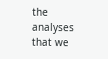the analyses that we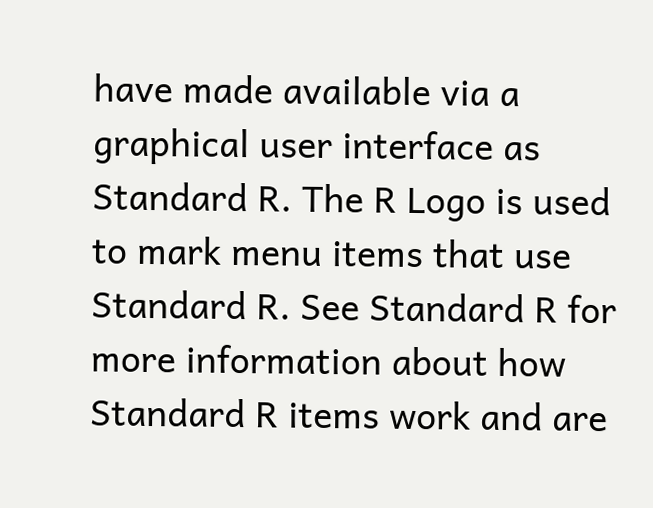have made available via a graphical user interface as Standard R. The R Logo is used to mark menu items that use Standard R. See Standard R for more information about how Standard R items work and are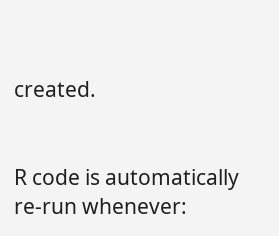created.


R code is automatically re-run whenever: